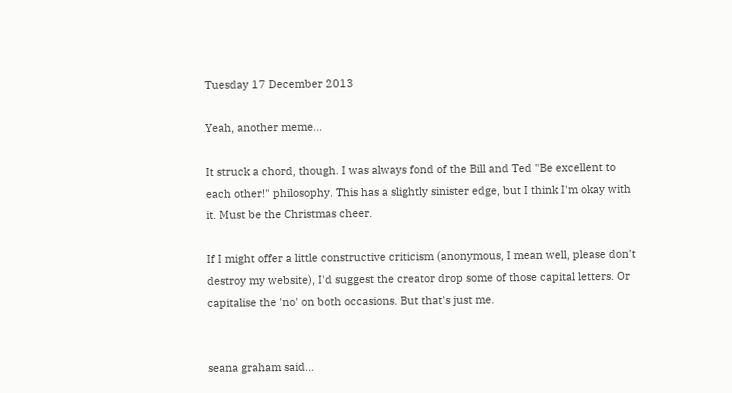Tuesday 17 December 2013

Yeah, another meme...

It struck a chord, though. I was always fond of the Bill and Ted "Be excellent to each other!" philosophy. This has a slightly sinister edge, but I think I'm okay with it. Must be the Christmas cheer.

If I might offer a little constructive criticism (anonymous, I mean well, please don't destroy my website), I'd suggest the creator drop some of those capital letters. Or capitalise the 'no' on both occasions. But that's just me.


seana graham said...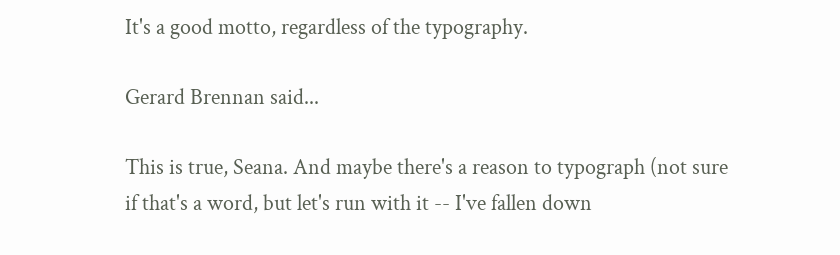It's a good motto, regardless of the typography.

Gerard Brennan said...

This is true, Seana. And maybe there's a reason to typograph (not sure if that's a word, but let's run with it -- I've fallen down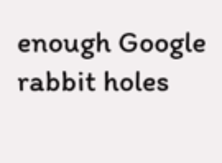enough Google rabbit holes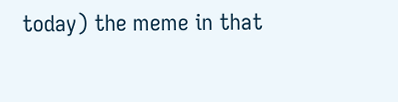today) the meme in that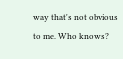way that's not obvious to me. Who knows?